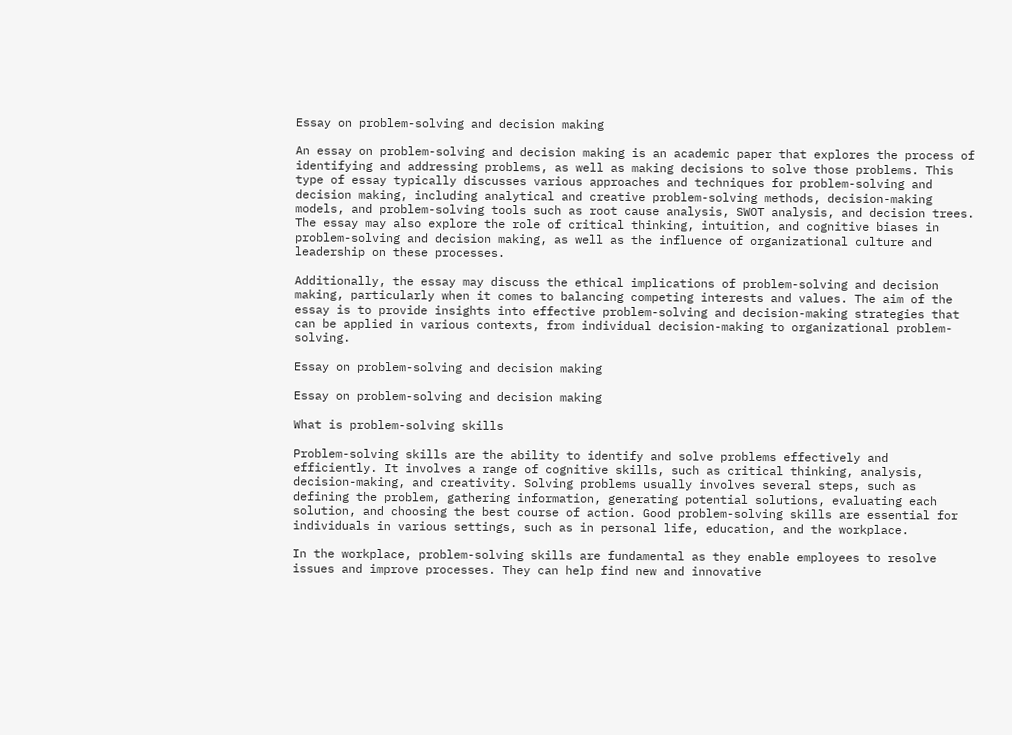Essay on problem-solving and decision making

An essay on problem-solving and decision making is an academic paper that explores the process of identifying and addressing problems, as well as making decisions to solve those problems. This type of essay typically discusses various approaches and techniques for problem-solving and decision making, including analytical and creative problem-solving methods, decision-making models, and problem-solving tools such as root cause analysis, SWOT analysis, and decision trees. The essay may also explore the role of critical thinking, intuition, and cognitive biases in problem-solving and decision making, as well as the influence of organizational culture and leadership on these processes.

Additionally, the essay may discuss the ethical implications of problem-solving and decision making, particularly when it comes to balancing competing interests and values. The aim of the essay is to provide insights into effective problem-solving and decision-making strategies that can be applied in various contexts, from individual decision-making to organizational problem-solving.

Essay on problem-solving and decision making

Essay on problem-solving and decision making

What is problem-solving skills

Problem-solving skills are the ability to identify and solve problems effectively and efficiently. It involves a range of cognitive skills, such as critical thinking, analysis, decision-making, and creativity. Solving problems usually involves several steps, such as defining the problem, gathering information, generating potential solutions, evaluating each solution, and choosing the best course of action. Good problem-solving skills are essential for individuals in various settings, such as in personal life, education, and the workplace.

In the workplace, problem-solving skills are fundamental as they enable employees to resolve issues and improve processes. They can help find new and innovative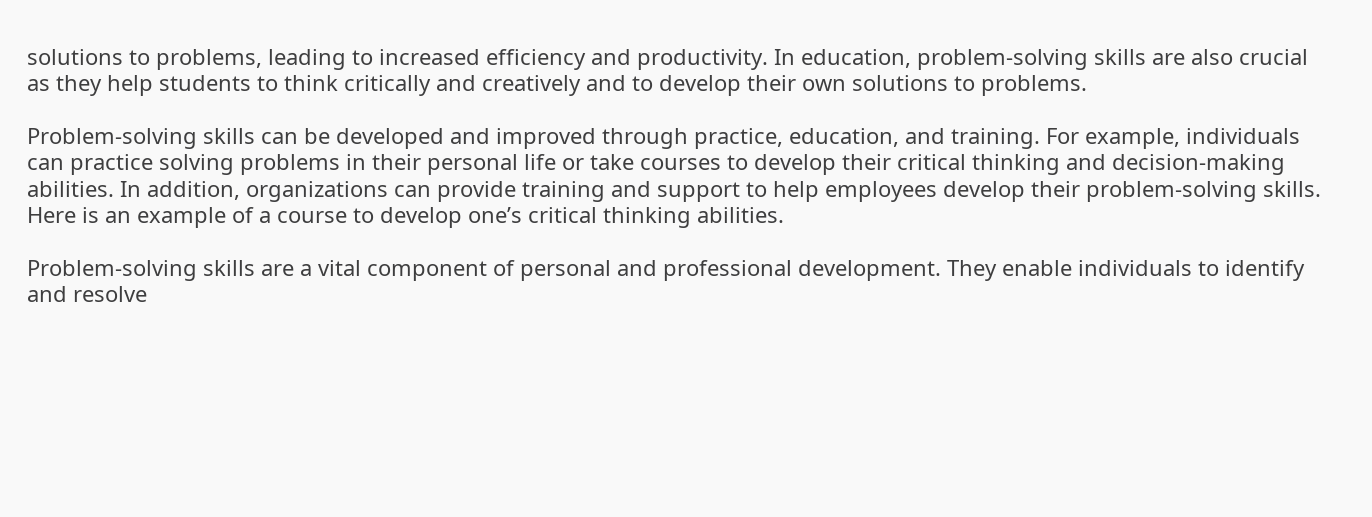solutions to problems, leading to increased efficiency and productivity. In education, problem-solving skills are also crucial as they help students to think critically and creatively and to develop their own solutions to problems.

Problem-solving skills can be developed and improved through practice, education, and training. For example, individuals can practice solving problems in their personal life or take courses to develop their critical thinking and decision-making abilities. In addition, organizations can provide training and support to help employees develop their problem-solving skills. Here is an example of a course to develop one’s critical thinking abilities.

Problem-solving skills are a vital component of personal and professional development. They enable individuals to identify and resolve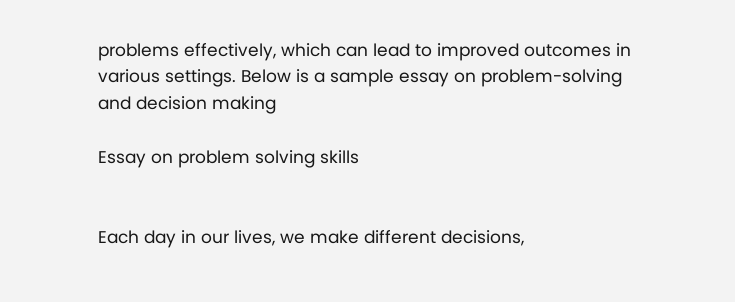problems effectively, which can lead to improved outcomes in various settings. Below is a sample essay on problem-solving and decision making

Essay on problem solving skills


Each day in our lives, we make different decisions,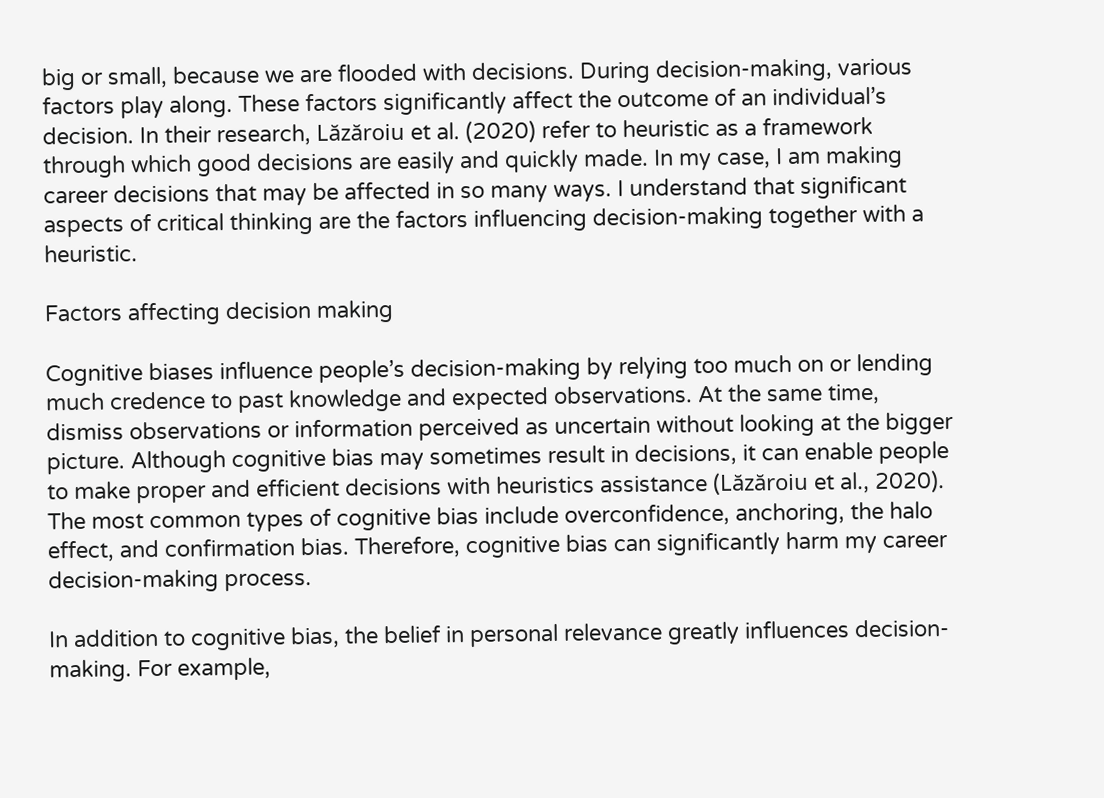big or small, because we are flooded with decisions. During decision-making, various factors play along. These factors significantly affect the outcome of an individual’s decision. In their research, Lăzăroiu et al. (2020) refer to heuristic as a framework through which good decisions are easily and quickly made. In my case, I am making career decisions that may be affected in so many ways. I understand that significant aspects of critical thinking are the factors influencing decision-making together with a heuristic.

Factors affecting decision making

Cognitive biases influence people’s decision-making by relying too much on or lending much credence to past knowledge and expected observations. At the same time, dismiss observations or information perceived as uncertain without looking at the bigger picture. Although cognitive bias may sometimes result in decisions, it can enable people to make proper and efficient decisions with heuristics assistance (Lăzăroiu et al., 2020). The most common types of cognitive bias include overconfidence, anchoring, the halo effect, and confirmation bias. Therefore, cognitive bias can significantly harm my career decision-making process.

In addition to cognitive bias, the belief in personal relevance greatly influences decision-making. For example,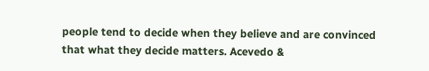people tend to decide when they believe and are convinced that what they decide matters. Acevedo &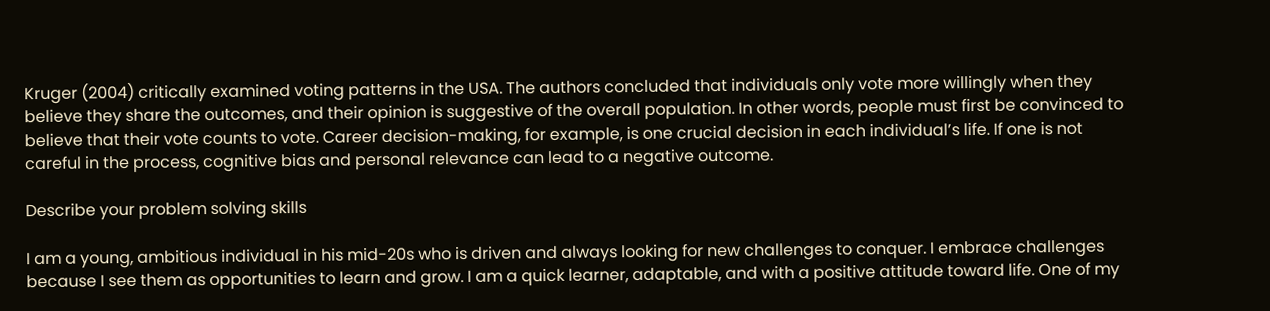Kruger (2004) critically examined voting patterns in the USA. The authors concluded that individuals only vote more willingly when they believe they share the outcomes, and their opinion is suggestive of the overall population. In other words, people must first be convinced to believe that their vote counts to vote. Career decision-making, for example, is one crucial decision in each individual’s life. If one is not careful in the process, cognitive bias and personal relevance can lead to a negative outcome.

Describe your problem solving skills

I am a young, ambitious individual in his mid-20s who is driven and always looking for new challenges to conquer. I embrace challenges because I see them as opportunities to learn and grow. I am a quick learner, adaptable, and with a positive attitude toward life. One of my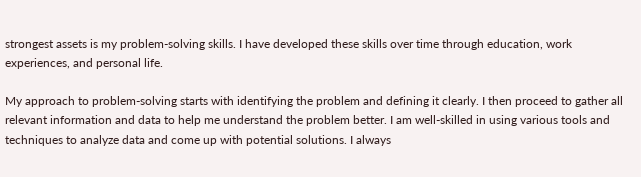strongest assets is my problem-solving skills. I have developed these skills over time through education, work experiences, and personal life.

My approach to problem-solving starts with identifying the problem and defining it clearly. I then proceed to gather all relevant information and data to help me understand the problem better. I am well-skilled in using various tools and techniques to analyze data and come up with potential solutions. I always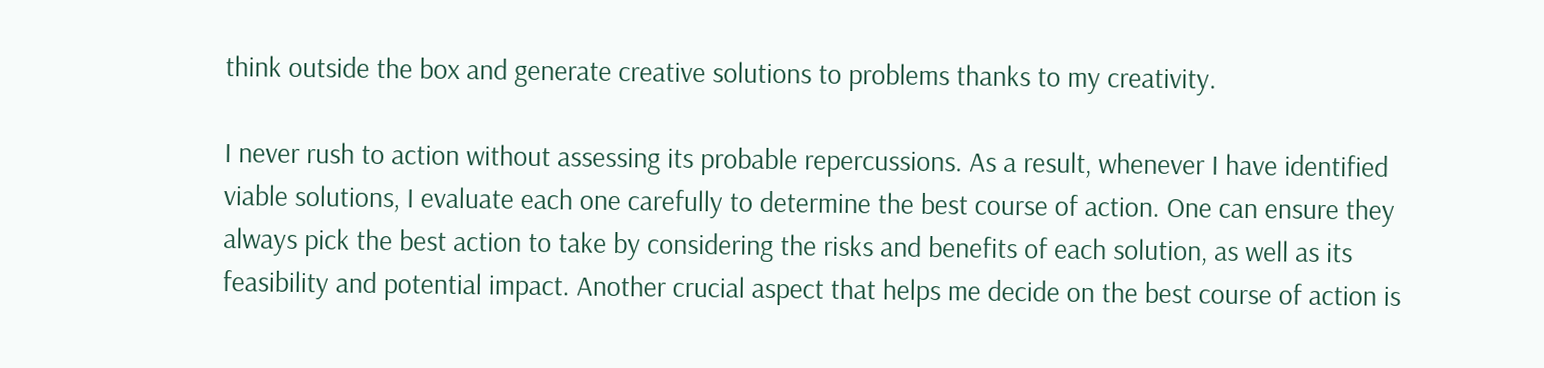think outside the box and generate creative solutions to problems thanks to my creativity.

I never rush to action without assessing its probable repercussions. As a result, whenever I have identified viable solutions, I evaluate each one carefully to determine the best course of action. One can ensure they always pick the best action to take by considering the risks and benefits of each solution, as well as its feasibility and potential impact. Another crucial aspect that helps me decide on the best course of action is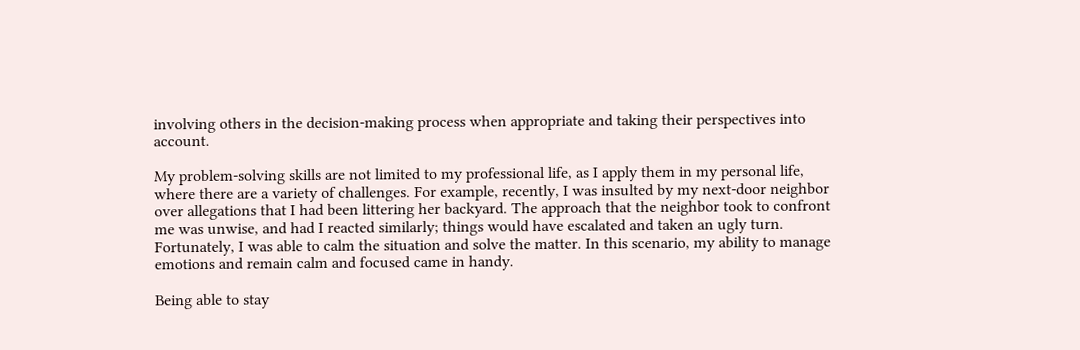involving others in the decision-making process when appropriate and taking their perspectives into account.

My problem-solving skills are not limited to my professional life, as I apply them in my personal life, where there are a variety of challenges. For example, recently, I was insulted by my next-door neighbor over allegations that I had been littering her backyard. The approach that the neighbor took to confront me was unwise, and had I reacted similarly; things would have escalated and taken an ugly turn. Fortunately, I was able to calm the situation and solve the matter. In this scenario, my ability to manage emotions and remain calm and focused came in handy.

Being able to stay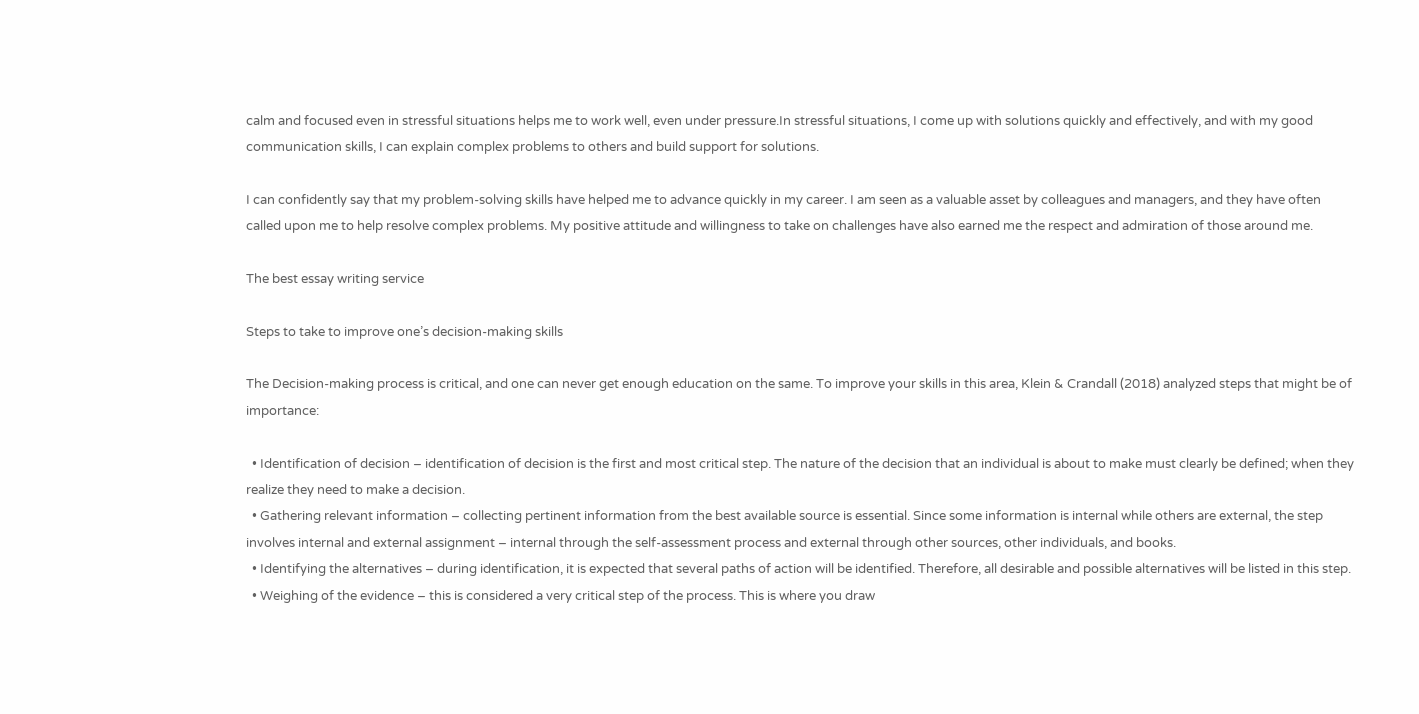calm and focused even in stressful situations helps me to work well, even under pressure.In stressful situations, I come up with solutions quickly and effectively, and with my good communication skills, I can explain complex problems to others and build support for solutions.

I can confidently say that my problem-solving skills have helped me to advance quickly in my career. I am seen as a valuable asset by colleagues and managers, and they have often called upon me to help resolve complex problems. My positive attitude and willingness to take on challenges have also earned me the respect and admiration of those around me.

The best essay writing service

Steps to take to improve one’s decision-making skills

The Decision-making process is critical, and one can never get enough education on the same. To improve your skills in this area, Klein & Crandall (2018) analyzed steps that might be of importance:

  • Identification of decision – identification of decision is the first and most critical step. The nature of the decision that an individual is about to make must clearly be defined; when they realize they need to make a decision.
  • Gathering relevant information – collecting pertinent information from the best available source is essential. Since some information is internal while others are external, the step involves internal and external assignment – internal through the self-assessment process and external through other sources, other individuals, and books.
  • Identifying the alternatives – during identification, it is expected that several paths of action will be identified. Therefore, all desirable and possible alternatives will be listed in this step.
  • Weighing of the evidence – this is considered a very critical step of the process. This is where you draw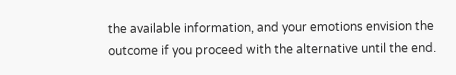the available information, and your emotions envision the outcome if you proceed with the alternative until the end.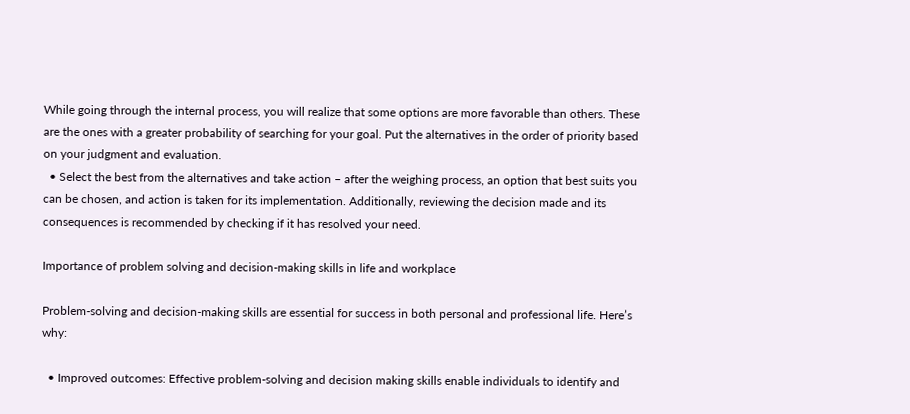While going through the internal process, you will realize that some options are more favorable than others. These are the ones with a greater probability of searching for your goal. Put the alternatives in the order of priority based on your judgment and evaluation.
  • Select the best from the alternatives and take action – after the weighing process, an option that best suits you can be chosen, and action is taken for its implementation. Additionally, reviewing the decision made and its consequences is recommended by checking if it has resolved your need.

Importance of problem solving and decision-making skills in life and workplace

Problem-solving and decision-making skills are essential for success in both personal and professional life. Here’s why:

  • Improved outcomes: Effective problem-solving and decision making skills enable individuals to identify and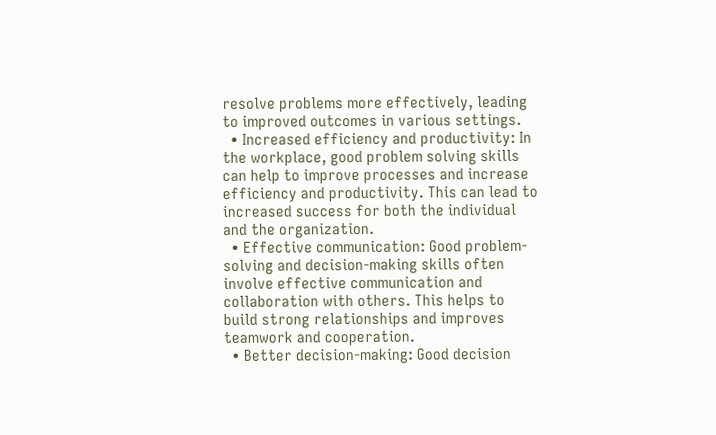resolve problems more effectively, leading to improved outcomes in various settings.
  • Increased efficiency and productivity: In the workplace, good problem solving skills can help to improve processes and increase efficiency and productivity. This can lead to increased success for both the individual and the organization.
  • Effective communication: Good problem-solving and decision-making skills often involve effective communication and collaboration with others. This helps to build strong relationships and improves teamwork and cooperation.
  • Better decision-making: Good decision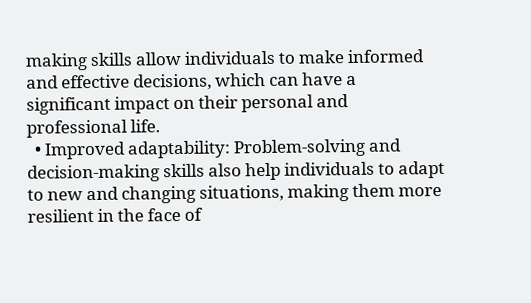making skills allow individuals to make informed and effective decisions, which can have a significant impact on their personal and professional life.
  • Improved adaptability: Problem-solving and decision-making skills also help individuals to adapt to new and changing situations, making them more resilient in the face of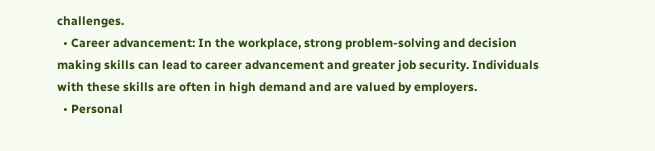challenges.
  • Career advancement: In the workplace, strong problem-solving and decision making skills can lead to career advancement and greater job security. Individuals with these skills are often in high demand and are valued by employers.
  • Personal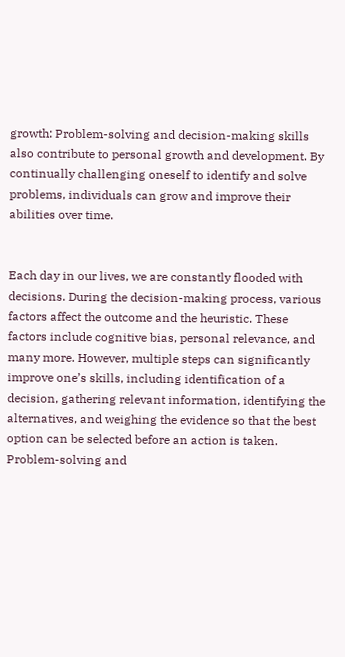growth: Problem-solving and decision-making skills also contribute to personal growth and development. By continually challenging oneself to identify and solve problems, individuals can grow and improve their abilities over time.


Each day in our lives, we are constantly flooded with decisions. During the decision-making process, various factors affect the outcome and the heuristic. These factors include cognitive bias, personal relevance, and many more. However, multiple steps can significantly improve one’s skills, including identification of a decision, gathering relevant information, identifying the alternatives, and weighing the evidence so that the best option can be selected before an action is taken. Problem-solving and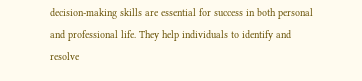decision-making skills are essential for success in both personal and professional life. They help individuals to identify and resolve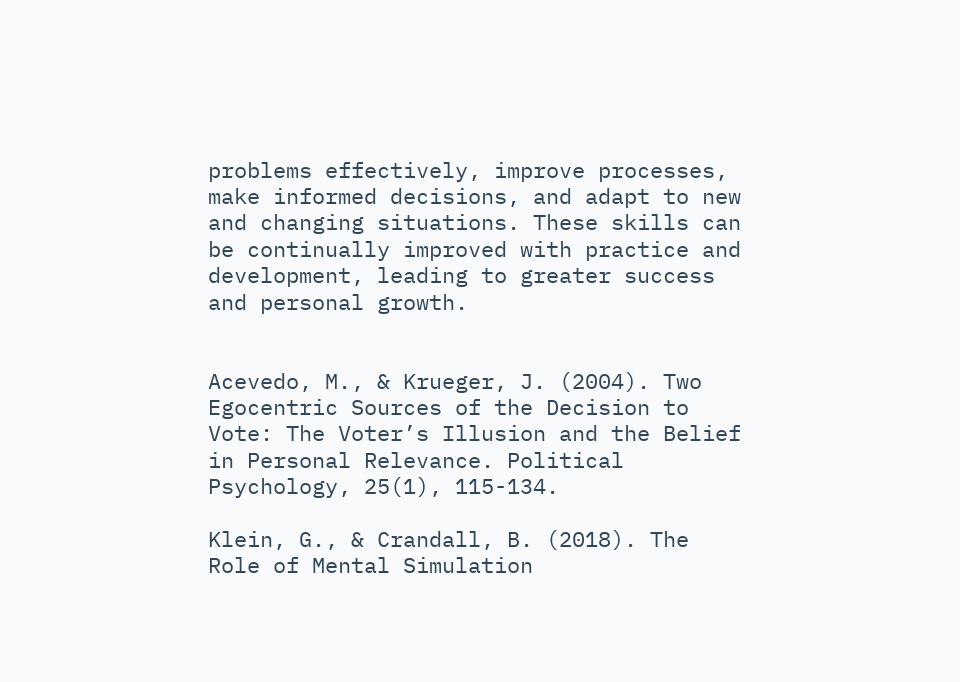problems effectively, improve processes, make informed decisions, and adapt to new and changing situations. These skills can be continually improved with practice and development, leading to greater success and personal growth.


Acevedo, M., & Krueger, J. (2004). Two Egocentric Sources of the Decision to Vote: The Voter’s Illusion and the Belief in Personal Relevance. Political Psychology, 25(1), 115-134.

Klein, G., & Crandall, B. (2018). The Role of Mental Simulation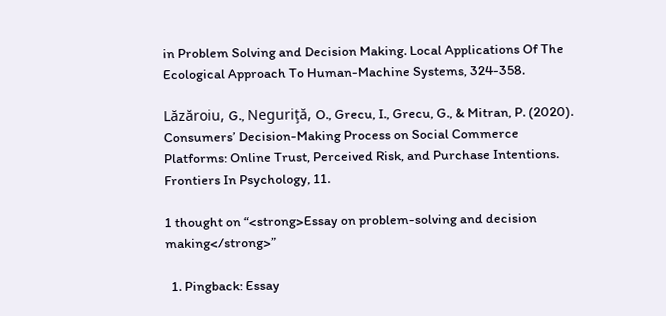in Problem Solving and Decision Making. Local Applications Of The Ecological Approach To Human-Machine Systems, 324-358.

Lăzăroiu, G., Neguriţă, O., Grecu, I., Grecu, G., & Mitran, P. (2020). Consumers’ Decision-Making Process on Social Commerce Platforms: Online Trust, Perceived Risk, and Purchase Intentions. Frontiers In Psychology, 11.

1 thought on “<strong>Essay on problem-solving and decision making</strong>”

  1. Pingback: Essay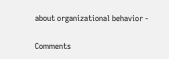about organizational behavior -

Comments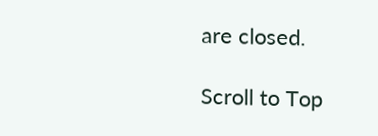are closed.

Scroll to Top